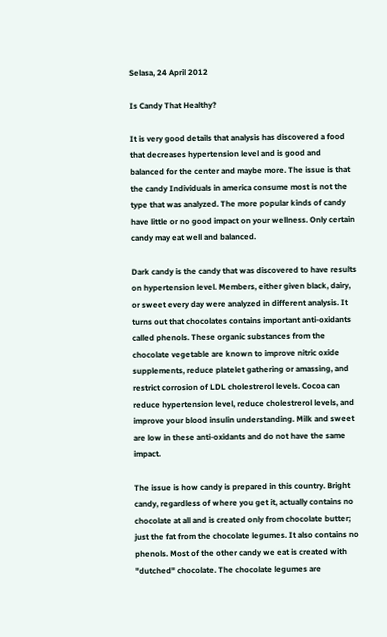Selasa, 24 April 2012

Is Candy That Healthy?

It is very good details that analysis has discovered a food that decreases hypertension level and is good and balanced for the center and maybe more. The issue is that the candy Individuals in america consume most is not the type that was analyzed. The more popular kinds of candy have little or no good impact on your wellness. Only certain candy may eat well and balanced.

Dark candy is the candy that was discovered to have results on hypertension level. Members, either given black, dairy, or sweet every day were analyzed in different analysis. It turns out that chocolates contains important anti-oxidants called phenols. These organic substances from the chocolate vegetable are known to improve nitric oxide supplements, reduce platelet gathering or amassing, and restrict corrosion of LDL cholestrerol levels. Cocoa can reduce hypertension level, reduce cholestrerol levels, and improve your blood insulin understanding. Milk and sweet are low in these anti-oxidants and do not have the same impact.

The issue is how candy is prepared in this country. Bright candy, regardless of where you get it, actually contains no chocolate at all and is created only from chocolate butter; just the fat from the chocolate legumes. It also contains no phenols. Most of the other candy we eat is created with "dutched" chocolate. The chocolate legumes are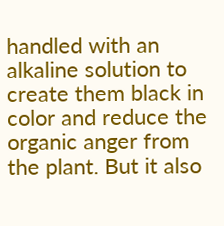handled with an alkaline solution to create them black in color and reduce the organic anger from the plant. But it also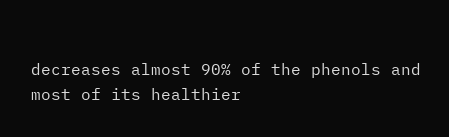decreases almost 90% of the phenols and most of its healthier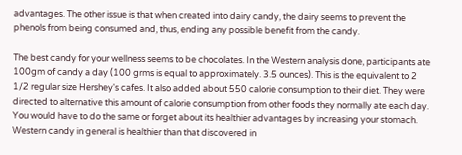advantages. The other issue is that when created into dairy candy, the dairy seems to prevent the phenols from being consumed and, thus, ending any possible benefit from the candy.

The best candy for your wellness seems to be chocolates. In the Western analysis done, participants ate 100gm of candy a day (100 grms is equal to approximately. 3.5 ounces). This is the equivalent to 2 1/2 regular size Hershey's cafes. It also added about 550 calorie consumption to their diet. They were directed to alternative this amount of calorie consumption from other foods they normally ate each day. You would have to do the same or forget about its healthier advantages by increasing your stomach. Western candy in general is healthier than that discovered in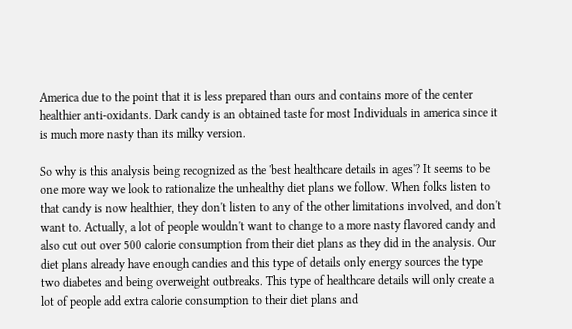America due to the point that it is less prepared than ours and contains more of the center healthier anti-oxidants. Dark candy is an obtained taste for most Individuals in america since it is much more nasty than its milky version.

So why is this analysis being recognized as the 'best healthcare details in ages'? It seems to be one more way we look to rationalize the unhealthy diet plans we follow. When folks listen to that candy is now healthier, they don't listen to any of the other limitations involved, and don't want to. Actually, a lot of people wouldn't want to change to a more nasty flavored candy and also cut out over 500 calorie consumption from their diet plans as they did in the analysis. Our diet plans already have enough candies and this type of details only energy sources the type two diabetes and being overweight outbreaks. This type of healthcare details will only create a lot of people add extra calorie consumption to their diet plans and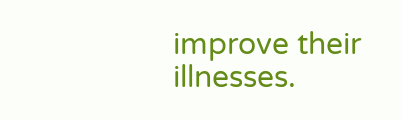improve their illnesses.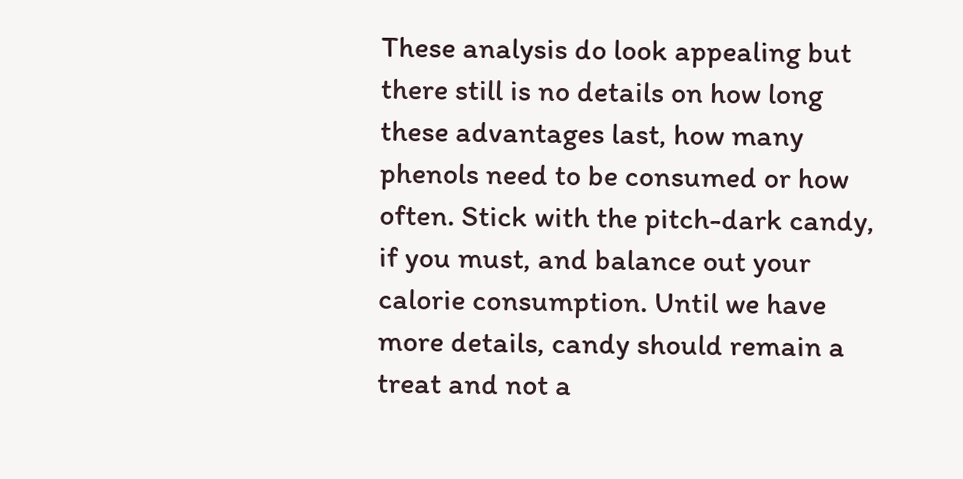These analysis do look appealing but there still is no details on how long these advantages last, how many phenols need to be consumed or how often. Stick with the pitch-dark candy, if you must, and balance out your calorie consumption. Until we have more details, candy should remain a treat and not a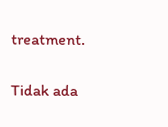treatment.

Tidak ada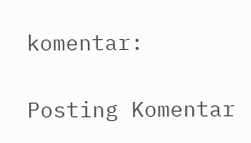komentar:

Posting Komentar